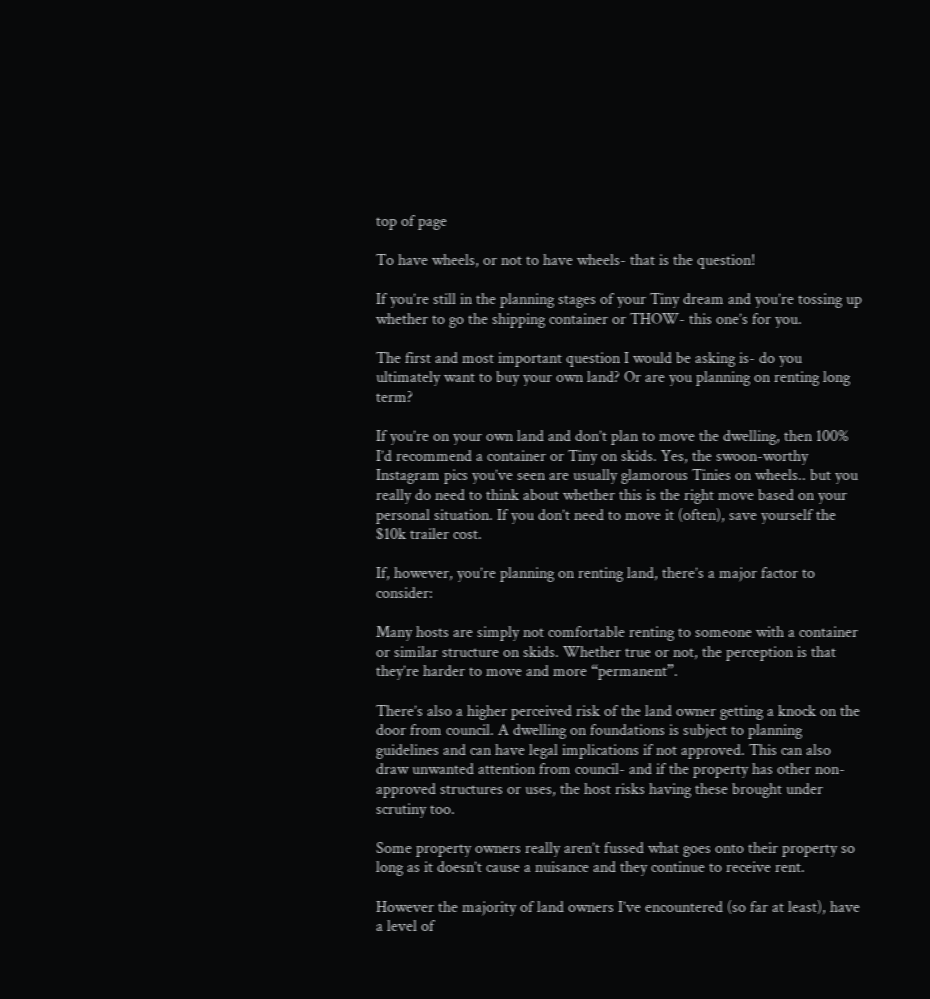top of page

To have wheels, or not to have wheels- that is the question!

If you’re still in the planning stages of your Tiny dream and you’re tossing up whether to go the shipping container or THOW- this one’s for you.

The first and most important question I would be asking is- do you ultimately want to buy your own land? Or are you planning on renting long term?

If you’re on your own land and don’t plan to move the dwelling, then 100% I’d recommend a container or Tiny on skids. Yes, the swoon-worthy Instagram pics you’ve seen are usually glamorous Tinies on wheels.. but you really do need to think about whether this is the right move based on your personal situation. If you don’t need to move it (often), save yourself the $10k trailer cost.

If, however, you’re planning on renting land, there’s a major factor to consider:

Many hosts are simply not comfortable renting to someone with a container or similar structure on skids. Whether true or not, the perception is that they’re harder to move and more “permanent”.

There’s also a higher perceived risk of the land owner getting a knock on the door from council. A dwelling on foundations is subject to planning guidelines and can have legal implications if not approved. This can also draw unwanted attention from council- and if the property has other non-approved structures or uses, the host risks having these brought under scrutiny too.

Some property owners really aren’t fussed what goes onto their property so long as it doesn’t cause a nuisance and they continue to receive rent.

However the majority of land owners I’ve encountered (so far at least), have a level of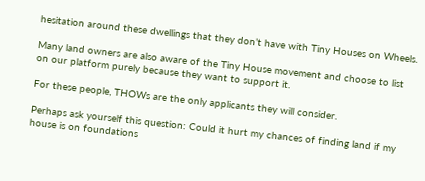hesitation around these dwellings that they don’t have with Tiny Houses on Wheels.

Many land owners are also aware of the Tiny House movement and choose to list on our platform purely because they want to support it.

For these people, THOWs are the only applicants they will consider.

Perhaps ask yourself this question: Could it hurt my chances of finding land if my house is on foundations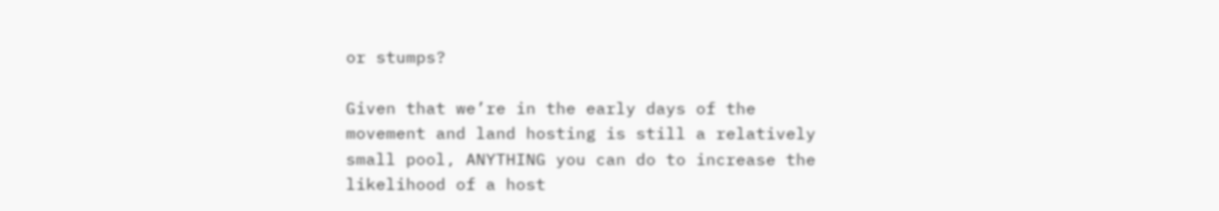or stumps?

Given that we’re in the early days of the movement and land hosting is still a relatively small pool, ANYTHING you can do to increase the likelihood of a host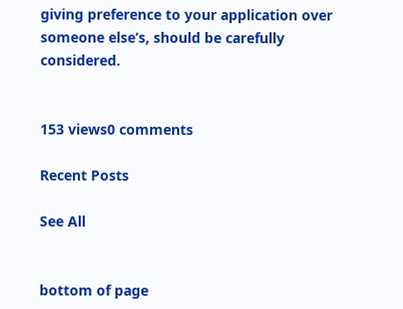giving preference to your application over someone else’s, should be carefully considered.


153 views0 comments

Recent Posts

See All


bottom of page